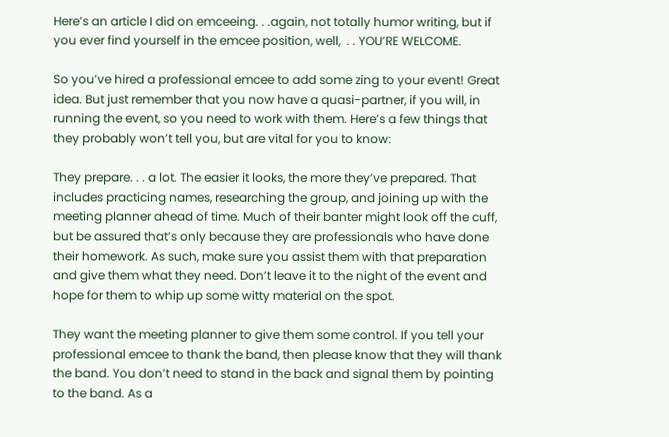Here’s an article I did on emceeing. . .again, not totally humor writing, but if you ever find yourself in the emcee position, well,  . . YOU’RE WELCOME.

So you’ve hired a professional emcee to add some zing to your event! Great idea. But just remember that you now have a quasi-partner, if you will, in running the event, so you need to work with them. Here’s a few things that they probably won’t tell you, but are vital for you to know:

They prepare. . . a lot. The easier it looks, the more they’ve prepared. That includes practicing names, researching the group, and joining up with the meeting planner ahead of time. Much of their banter might look off the cuff, but be assured that’s only because they are professionals who have done their homework. As such, make sure you assist them with that preparation and give them what they need. Don’t leave it to the night of the event and hope for them to whip up some witty material on the spot.

They want the meeting planner to give them some control. If you tell your professional emcee to thank the band, then please know that they will thank the band. You don’t need to stand in the back and signal them by pointing to the band. As a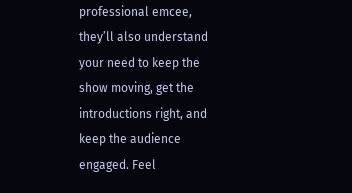professional emcee, they’ll also understand your need to keep the show moving, get the introductions right, and keep the audience engaged. Feel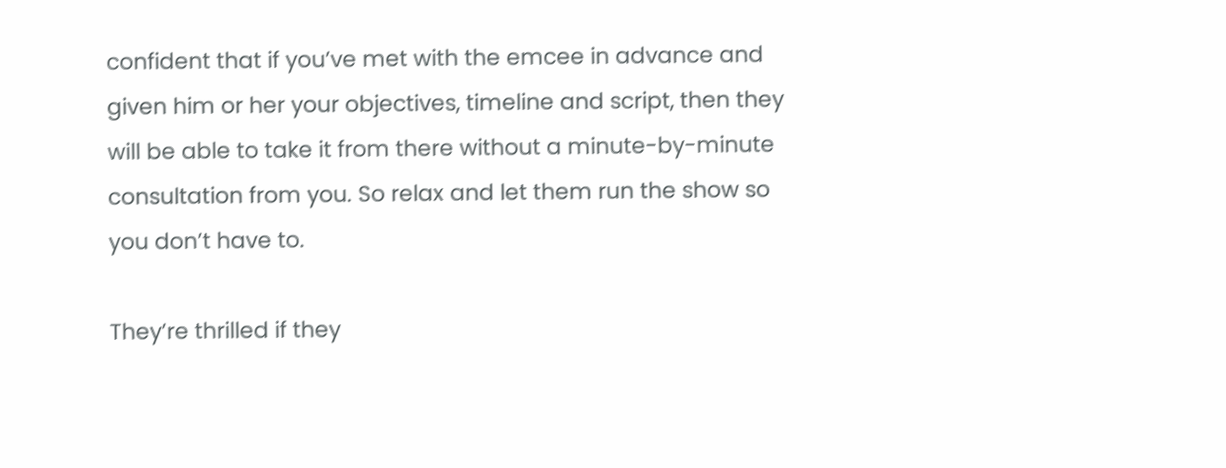confident that if you’ve met with the emcee in advance and given him or her your objectives, timeline and script, then they will be able to take it from there without a minute-by-minute consultation from you. So relax and let them run the show so you don’t have to.

They’re thrilled if they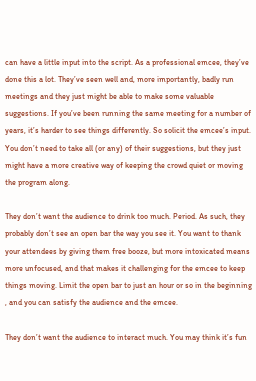can have a little input into the script. As a professional emcee, they’ve done this a lot. They’ve seen well and, more importantly, badly run meetings and they just might be able to make some valuable suggestions. If you’ve been running the same meeting for a number of years, it’s harder to see things differently. So solicit the emcee’s input. You don’t need to take all (or any) of their suggestions, but they just might have a more creative way of keeping the crowd quiet or moving the program along.

They don’t want the audience to drink too much. Period. As such, they probably don’t see an open bar the way you see it. You want to thank your attendees by giving them free booze, but more intoxicated means more unfocused, and that makes it challenging for the emcee to keep things moving. Limit the open bar to just an hour or so in the beginning , and you can satisfy the audience and the emcee.

They don’t want the audience to interact much. You may think it’s fun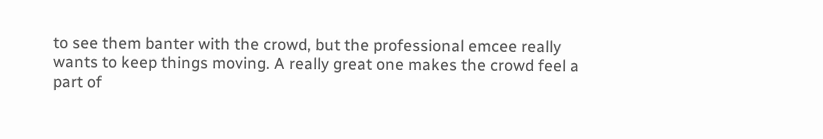to see them banter with the crowd, but the professional emcee really wants to keep things moving. A really great one makes the crowd feel a part of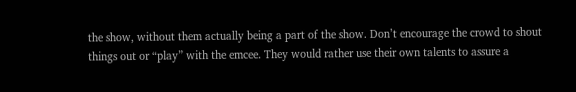the show, without them actually being a part of the show. Don’t encourage the crowd to shout things out or “play” with the emcee. They would rather use their own talents to assure a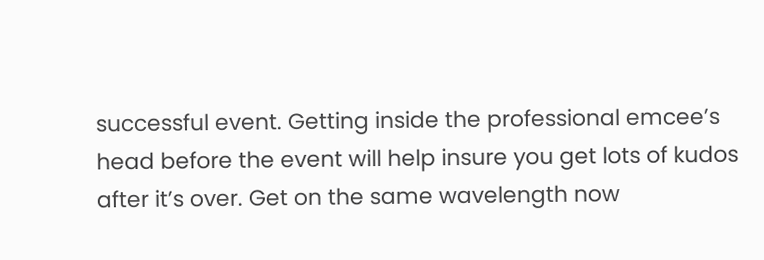successful event. Getting inside the professional emcee’s head before the event will help insure you get lots of kudos after it’s over. Get on the same wavelength now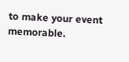to make your event memorable.